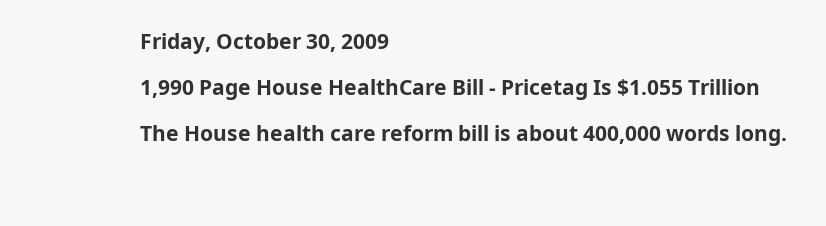Friday, October 30, 2009

1,990 Page House HealthCare Bill - Pricetag Is $1.055 Trillion

The House health care reform bill is about 400,000 words long.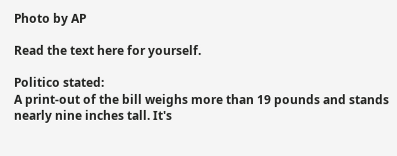Photo by AP

Read the text here for yourself.

Politico stated:
A print-out of the bill weighs more than 19 pounds and stands nearly nine inches tall. It's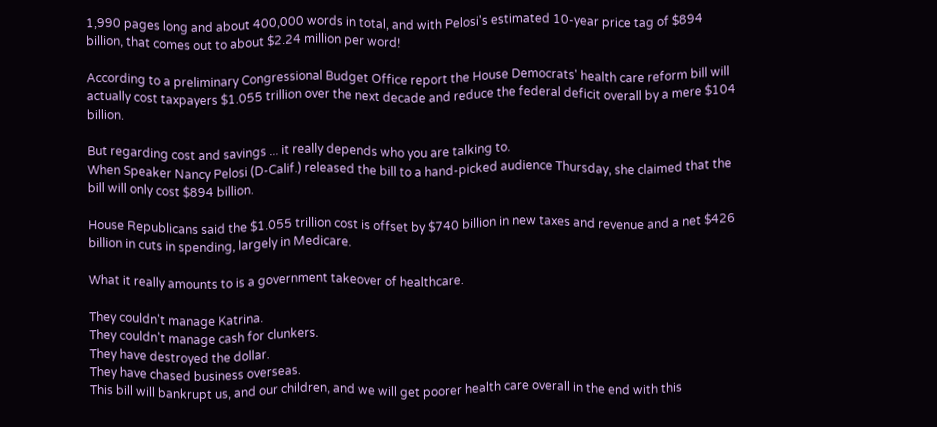1,990 pages long and about 400,000 words in total, and with Pelosi's estimated 10-year price tag of $894 billion, that comes out to about $2.24 million per word!

According to a preliminary Congressional Budget Office report the House Democrats' health care reform bill will actually cost taxpayers $1.055 trillion over the next decade and reduce the federal deficit overall by a mere $104 billion.

But regarding cost and savings ... it really depends who you are talking to.
When Speaker Nancy Pelosi (D-Calif.) released the bill to a hand-picked audience Thursday, she claimed that the bill will only cost $894 billion.

House Republicans said the $1.055 trillion cost is offset by $740 billion in new taxes and revenue and a net $426 billion in cuts in spending, largely in Medicare.

What it really amounts to is a government takeover of healthcare.

They couldn't manage Katrina.
They couldn't manage cash for clunkers.
They have destroyed the dollar.
They have chased business overseas.
This bill will bankrupt us, and our children, and we will get poorer health care overall in the end with this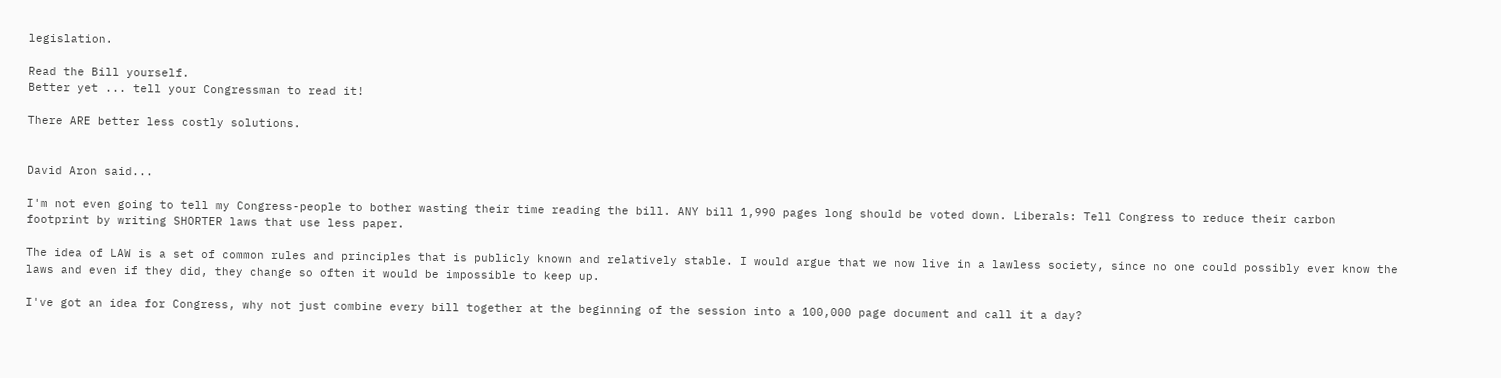legislation.

Read the Bill yourself.
Better yet ... tell your Congressman to read it!

There ARE better less costly solutions.


David Aron said...

I'm not even going to tell my Congress-people to bother wasting their time reading the bill. ANY bill 1,990 pages long should be voted down. Liberals: Tell Congress to reduce their carbon footprint by writing SHORTER laws that use less paper.

The idea of LAW is a set of common rules and principles that is publicly known and relatively stable. I would argue that we now live in a lawless society, since no one could possibly ever know the laws and even if they did, they change so often it would be impossible to keep up.

I've got an idea for Congress, why not just combine every bill together at the beginning of the session into a 100,000 page document and call it a day?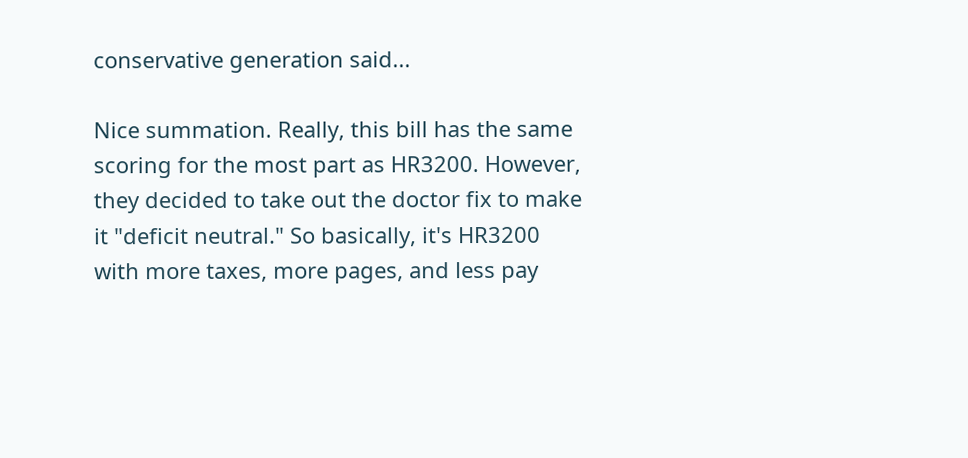conservative generation said...

Nice summation. Really, this bill has the same scoring for the most part as HR3200. However, they decided to take out the doctor fix to make it "deficit neutral." So basically, it's HR3200 with more taxes, more pages, and less pay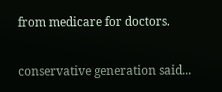from medicare for doctors.

conservative generation said...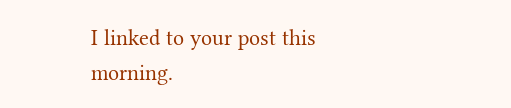I linked to your post this morning.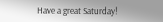Have a great Saturday!